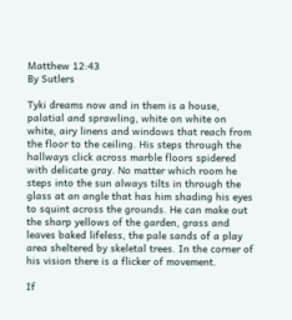Matthew 12:43
By Sutlers

Tyki dreams now and in them is a house, palatial and sprawling, white on white on white, airy linens and windows that reach from the floor to the ceiling. His steps through the hallways click across marble floors spidered with delicate gray. No matter which room he steps into the sun always tilts in through the glass at an angle that has him shading his eyes to squint across the grounds. He can make out the sharp yellows of the garden, grass and leaves baked lifeless, the pale sands of a play area sheltered by skeletal trees. In the corner of his vision there is a flicker of movement.

If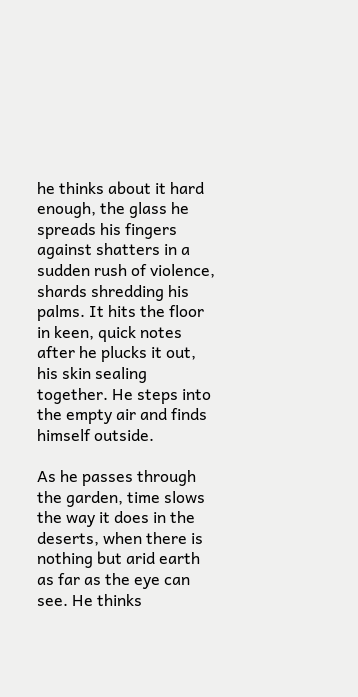he thinks about it hard enough, the glass he spreads his fingers against shatters in a sudden rush of violence, shards shredding his palms. It hits the floor in keen, quick notes after he plucks it out, his skin sealing together. He steps into the empty air and finds himself outside.

As he passes through the garden, time slows the way it does in the deserts, when there is nothing but arid earth as far as the eye can see. He thinks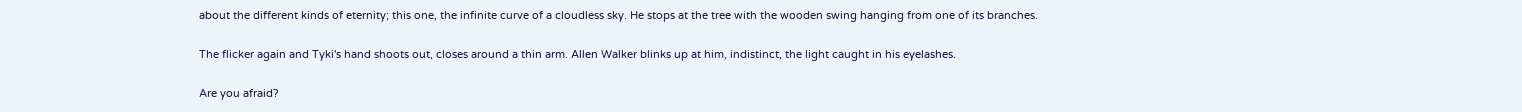about the different kinds of eternity; this one, the infinite curve of a cloudless sky. He stops at the tree with the wooden swing hanging from one of its branches.

The flicker again and Tyki's hand shoots out, closes around a thin arm. Allen Walker blinks up at him, indistinct, the light caught in his eyelashes.

Are you afraid?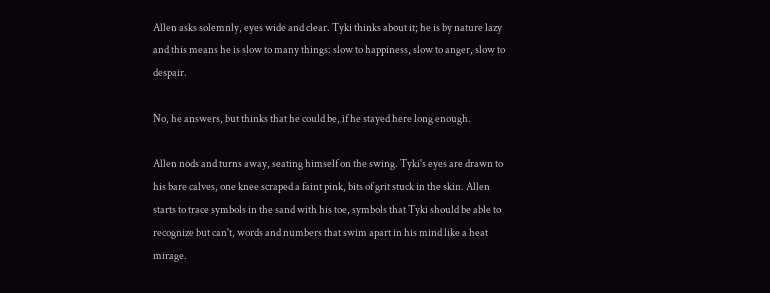Allen asks solemnly, eyes wide and clear. Tyki thinks about it; he is by nature lazy and this means he is slow to many things: slow to happiness, slow to anger, slow to despair.

No, he answers, but thinks that he could be, if he stayed here long enough.

Allen nods and turns away, seating himself on the swing. Tyki's eyes are drawn to his bare calves, one knee scraped a faint pink, bits of grit stuck in the skin. Allen starts to trace symbols in the sand with his toe, symbols that Tyki should be able to recognize but can't, words and numbers that swim apart in his mind like a heat mirage.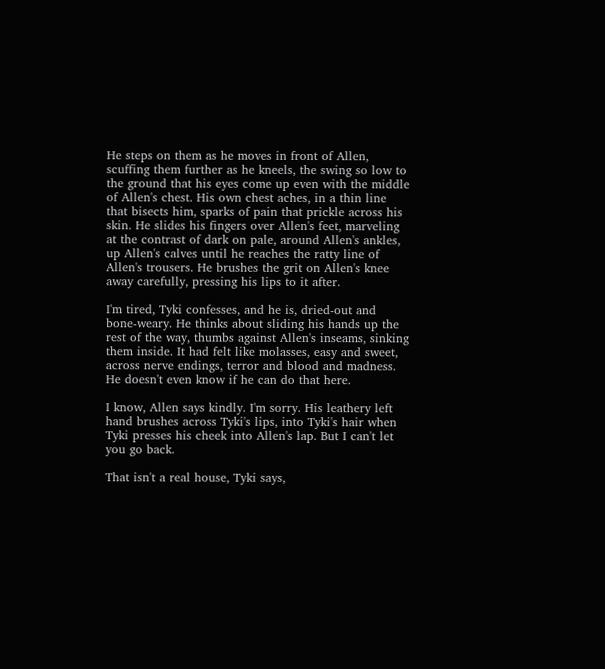He steps on them as he moves in front of Allen, scuffing them further as he kneels, the swing so low to the ground that his eyes come up even with the middle of Allen's chest. His own chest aches, in a thin line that bisects him, sparks of pain that prickle across his skin. He slides his fingers over Allen's feet, marveling at the contrast of dark on pale, around Allen's ankles, up Allen's calves until he reaches the ratty line of Allen's trousers. He brushes the grit on Allen's knee away carefully, pressing his lips to it after.

I'm tired, Tyki confesses, and he is, dried-out and bone-weary. He thinks about sliding his hands up the rest of the way, thumbs against Allen's inseams, sinking them inside. It had felt like molasses, easy and sweet, across nerve endings, terror and blood and madness. He doesn't even know if he can do that here.

I know, Allen says kindly. I'm sorry. His leathery left hand brushes across Tyki's lips, into Tyki's hair when Tyki presses his cheek into Allen's lap. But I can't let you go back.

That isn't a real house, Tyki says,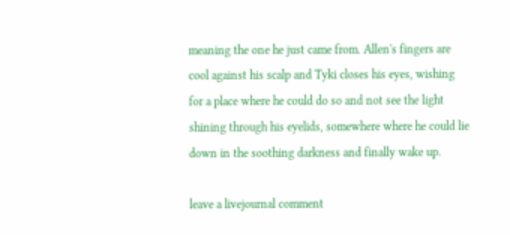meaning the one he just came from. Allen's fingers are cool against his scalp and Tyki closes his eyes, wishing for a place where he could do so and not see the light shining through his eyelids, somewhere where he could lie down in the soothing darkness and finally wake up.

leave a livejournal comment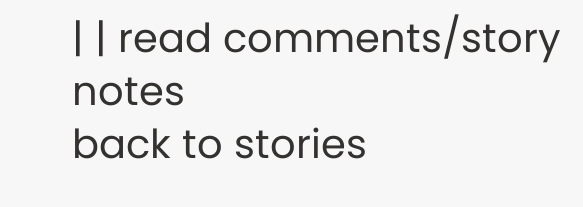| | read comments/story notes
back to stories